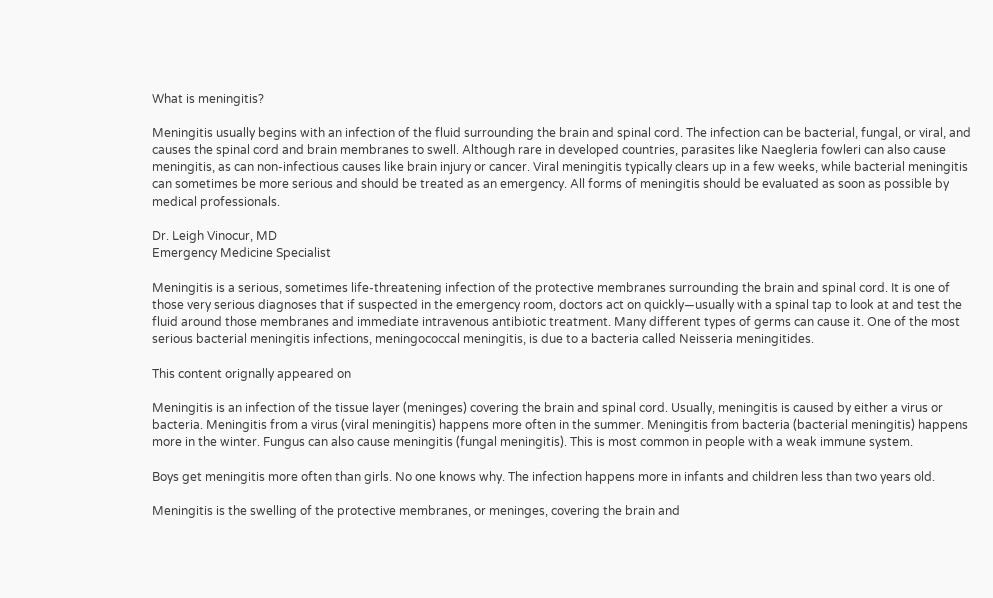What is meningitis?

Meningitis usually begins with an infection of the fluid surrounding the brain and spinal cord. The infection can be bacterial, fungal, or viral, and causes the spinal cord and brain membranes to swell. Although rare in developed countries, parasites like Naegleria fowleri can also cause meningitis, as can non-infectious causes like brain injury or cancer. Viral meningitis typically clears up in a few weeks, while bacterial meningitis can sometimes be more serious and should be treated as an emergency. All forms of meningitis should be evaluated as soon as possible by medical professionals.

Dr. Leigh Vinocur, MD
Emergency Medicine Specialist

Meningitis is a serious, sometimes life-threatening infection of the protective membranes surrounding the brain and spinal cord. It is one of those very serious diagnoses that if suspected in the emergency room, doctors act on quickly—usually with a spinal tap to look at and test the fluid around those membranes and immediate intravenous antibiotic treatment. Many different types of germs can cause it. One of the most serious bacterial meningitis infections, meningococcal meningitis, is due to a bacteria called Neisseria meningitides.

This content orignally appeared on

Meningitis is an infection of the tissue layer (meninges) covering the brain and spinal cord. Usually, meningitis is caused by either a virus or bacteria. Meningitis from a virus (viral meningitis) happens more often in the summer. Meningitis from bacteria (bacterial meningitis) happens more in the winter. Fungus can also cause meningitis (fungal meningitis). This is most common in people with a weak immune system.

Boys get meningitis more often than girls. No one knows why. The infection happens more in infants and children less than two years old.

Meningitis is the swelling of the protective membranes, or meninges, covering the brain and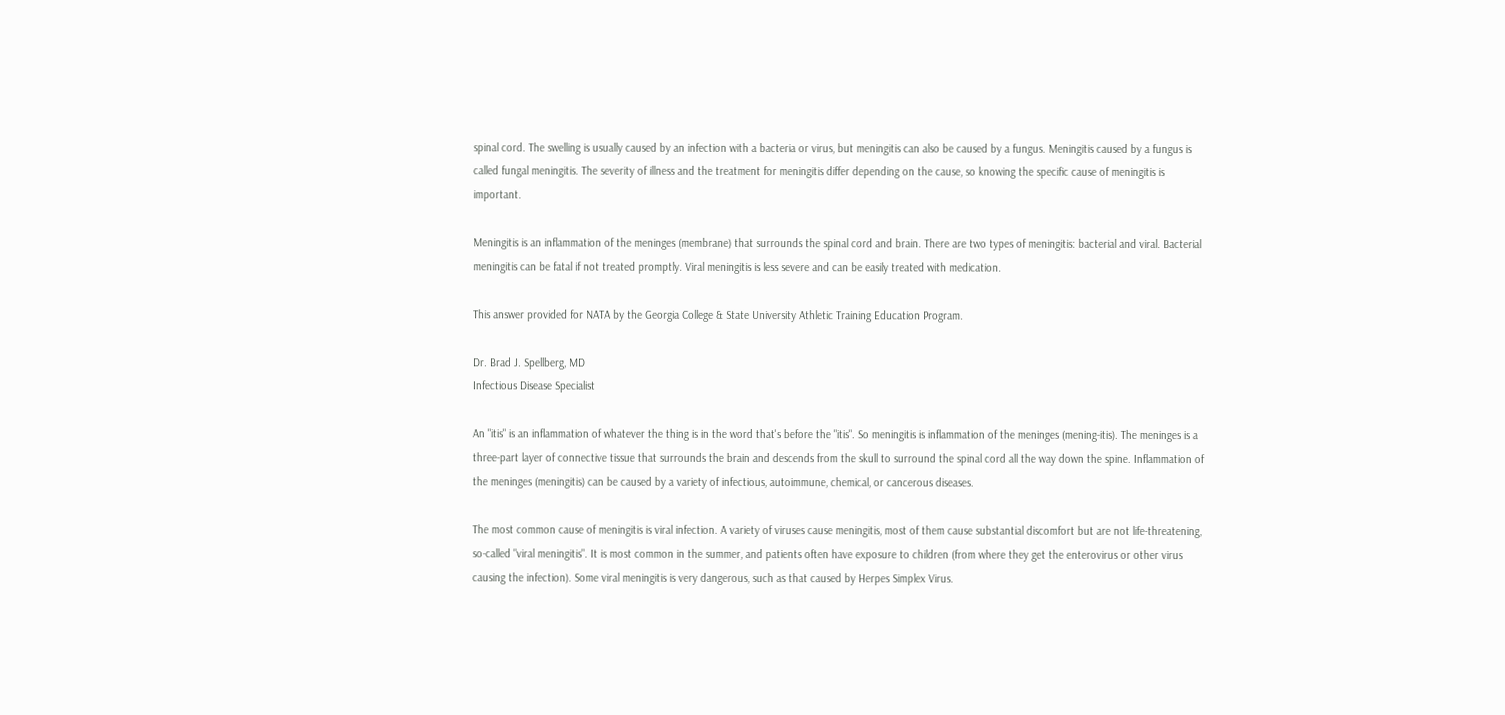spinal cord. The swelling is usually caused by an infection with a bacteria or virus, but meningitis can also be caused by a fungus. Meningitis caused by a fungus is called fungal meningitis. The severity of illness and the treatment for meningitis differ depending on the cause, so knowing the specific cause of meningitis is important.

Meningitis is an inflammation of the meninges (membrane) that surrounds the spinal cord and brain. There are two types of meningitis: bacterial and viral. Bacterial meningitis can be fatal if not treated promptly. Viral meningitis is less severe and can be easily treated with medication.

This answer provided for NATA by the Georgia College & State University Athletic Training Education Program.

Dr. Brad J. Spellberg, MD
Infectious Disease Specialist

An "itis" is an inflammation of whatever the thing is in the word that's before the "itis". So meningitis is inflammation of the meninges (mening-itis). The meninges is a three-part layer of connective tissue that surrounds the brain and descends from the skull to surround the spinal cord all the way down the spine. Inflammation of the meninges (meningitis) can be caused by a variety of infectious, autoimmune, chemical, or cancerous diseases.

The most common cause of meningitis is viral infection. A variety of viruses cause meningitis, most of them cause substantial discomfort but are not life-threatening, so-called "viral meningitis". It is most common in the summer, and patients often have exposure to children (from where they get the enterovirus or other virus causing the infection). Some viral meningitis is very dangerous, such as that caused by Herpes Simplex Virus.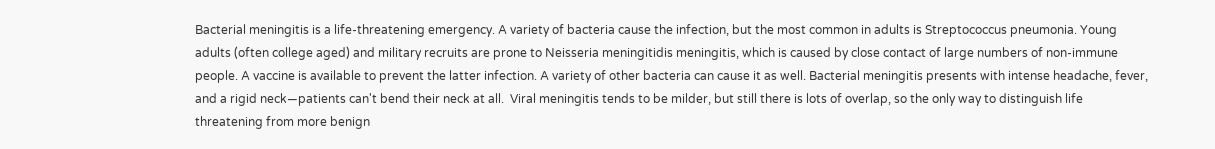Bacterial meningitis is a life-threatening emergency. A variety of bacteria cause the infection, but the most common in adults is Streptococcus pneumonia. Young adults (often college aged) and military recruits are prone to Neisseria meningitidis meningitis, which is caused by close contact of large numbers of non-immune people. A vaccine is available to prevent the latter infection. A variety of other bacteria can cause it as well. Bacterial meningitis presents with intense headache, fever, and a rigid neck—patients can't bend their neck at all.  Viral meningitis tends to be milder, but still there is lots of overlap, so the only way to distinguish life threatening from more benign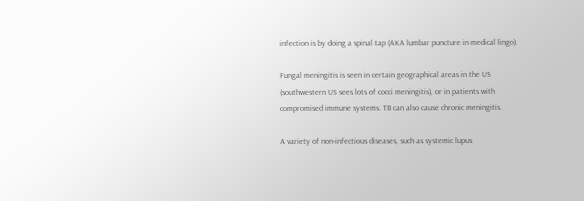infection is by doing a spinal tap (AKA lumbar puncture in medical lingo).

Fungal meningitis is seen in certain geographical areas in the US (southwestern US sees lots of cocci meningitis), or in patients with compromised immune systems. TB can also cause chronic meningitis.

A variety of non-infectious diseases, such as systemic lupus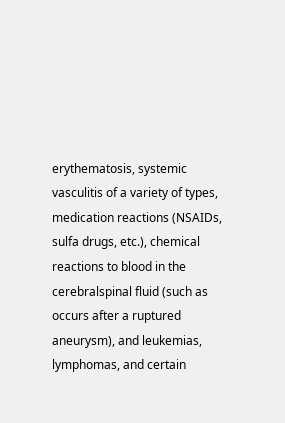erythematosis, systemic vasculitis of a variety of types, medication reactions (NSAIDs, sulfa drugs, etc.), chemical reactions to blood in the cerebralspinal fluid (such as occurs after a ruptured aneurysm), and leukemias, lymphomas, and certain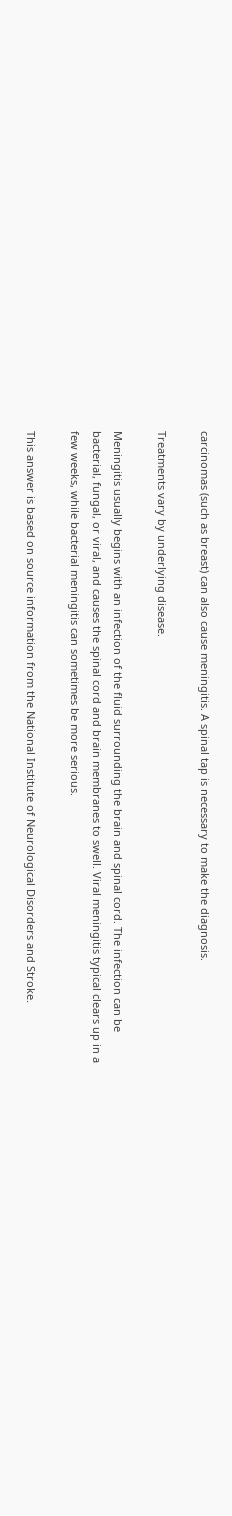carcinomas (such as breast) can also cause meningitis. A spinal tap is necessary to make the diagnosis.

Treatments vary by underlying disease.

Meningitis usually begins with an infection of the fluid surrounding the brain and spinal cord. The infection can be bacterial, fungal, or viral, and causes the spinal cord and brain membranes to swell. Viral meningitis typical clears up in a few weeks, while bacterial meningitis can sometimes be more serious.

This answer is based on source information from the National Institute of Neurological Disorders and Stroke.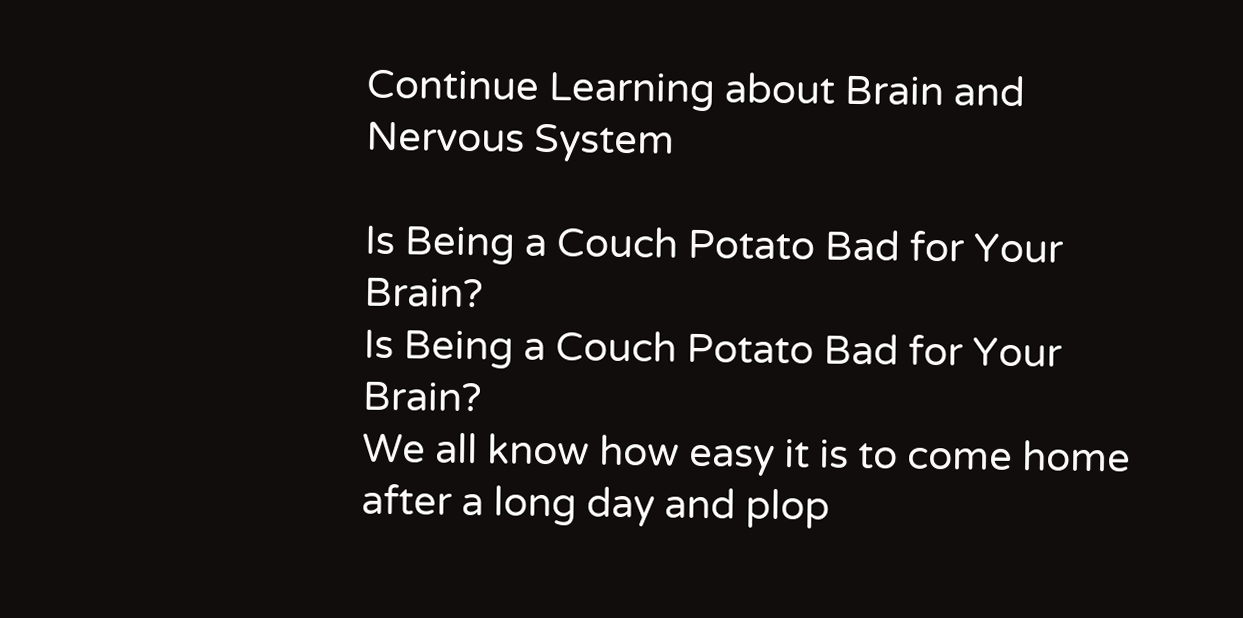Continue Learning about Brain and Nervous System

Is Being a Couch Potato Bad for Your Brain?
Is Being a Couch Potato Bad for Your Brain?
We all know how easy it is to come home after a long day and plop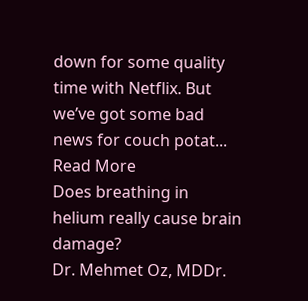down for some quality time with Netflix. But we’ve got some bad news for couch potat...
Read More
Does breathing in helium really cause brain damage?
Dr. Mehmet Oz, MDDr.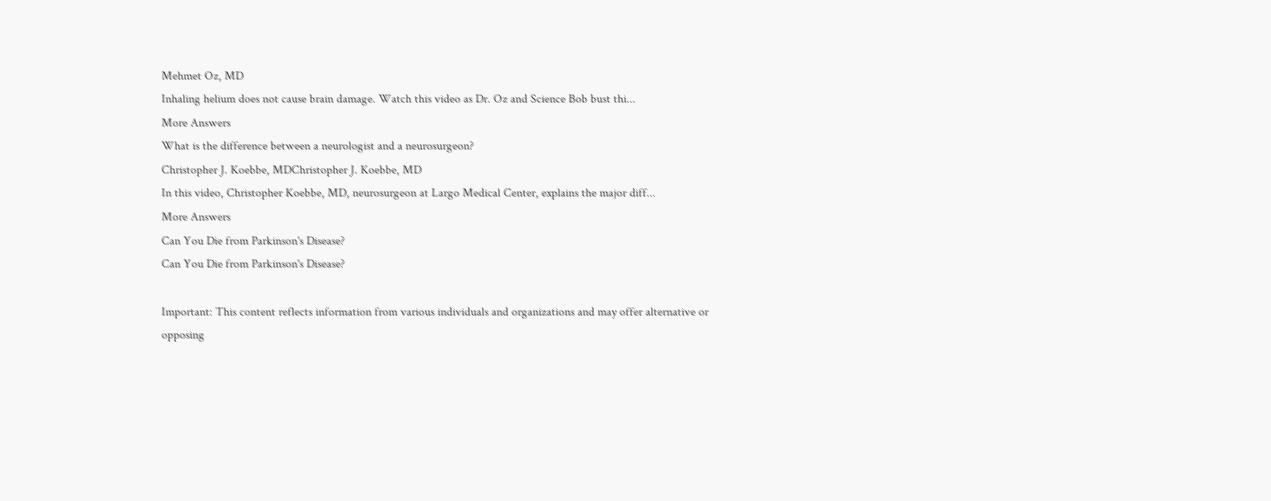Mehmet Oz, MD
Inhaling helium does not cause brain damage. Watch this video as Dr. Oz and Science Bob bust thi...
More Answers
What is the difference between a neurologist and a neurosurgeon?
Christopher J. Koebbe, MDChristopher J. Koebbe, MD
In this video, Christopher Koebbe, MD, neurosurgeon at Largo Medical Center, explains the major diff...
More Answers
Can You Die from Parkinson's Disease?
Can You Die from Parkinson's Disease?

Important: This content reflects information from various individuals and organizations and may offer alternative or opposing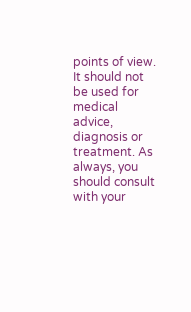points of view. It should not be used for medical advice, diagnosis or treatment. As always, you should consult with your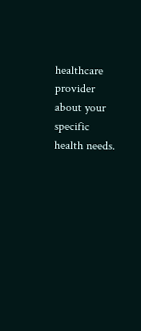healthcare provider about your specific health needs.